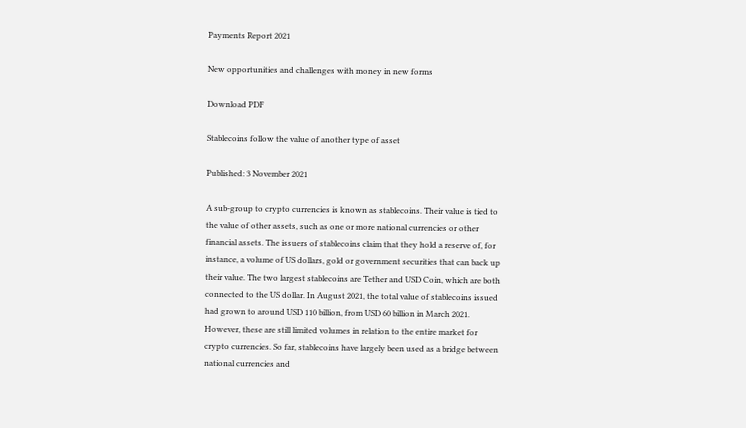Payments Report 2021

New opportunities and challenges with money in new forms

Download PDF

Stablecoins follow the value of another type of asset

Published: 3 November 2021

A sub-group to crypto currencies is known as stablecoins. Their value is tied to the value of other assets, such as one or more national currencies or other financial assets. The issuers of stablecoins claim that they hold a reserve of, for instance, a volume of US dollars, gold or government securities that can back up their value. The two largest stablecoins are Tether and USD Coin, which are both connected to the US dollar. In August 2021, the total value of stablecoins issued had grown to around USD 110 billion, from USD 60 billion in March 2021. However, these are still limited volumes in relation to the entire market for crypto currencies. So far, stablecoins have largely been used as a bridge between national currencies and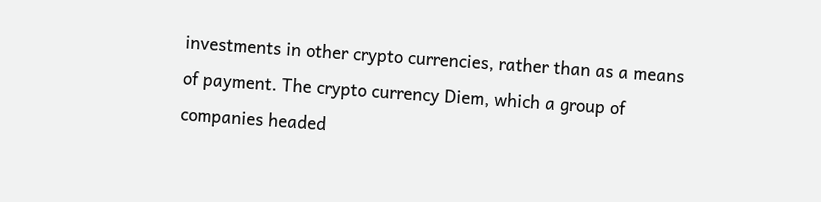investments in other crypto currencies, rather than as a means of payment. The crypto currency Diem, which a group of companies headed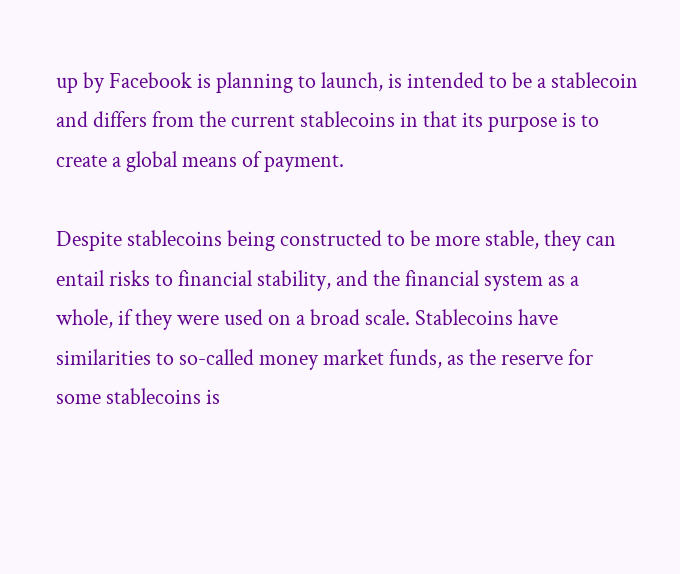up by Facebook is planning to launch, is intended to be a stablecoin and differs from the current stablecoins in that its purpose is to create a global means of payment.

Despite stablecoins being constructed to be more stable, they can entail risks to financial stability, and the financial system as a whole, if they were used on a broad scale. Stablecoins have similarities to so-called money market funds, as the reserve for some stablecoins is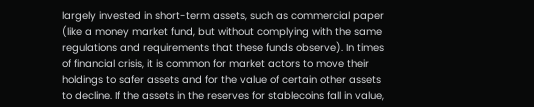largely invested in short-term assets, such as commercial paper (like a money market fund, but without complying with the same regulations and requirements that these funds observe). In times of financial crisis, it is common for market actors to move their holdings to safer assets and for the value of certain other assets to decline. If the assets in the reserves for stablecoins fall in value,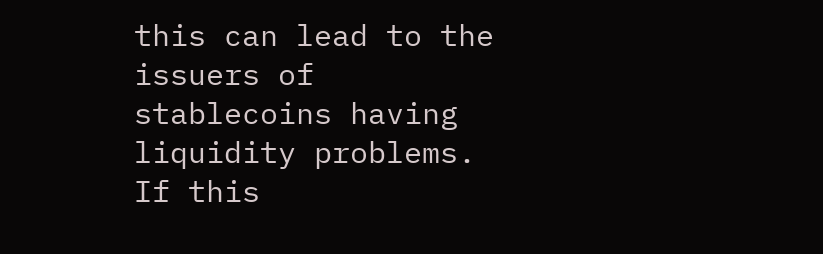this can lead to the issuers of stablecoins having liquidity problems. If this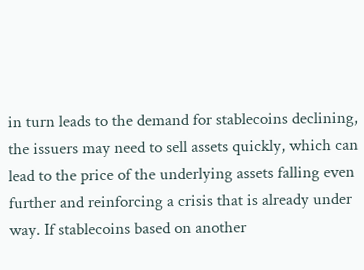in turn leads to the demand for stablecoins declining, the issuers may need to sell assets quickly, which can lead to the price of the underlying assets falling even further and reinforcing a crisis that is already under way. If stablecoins based on another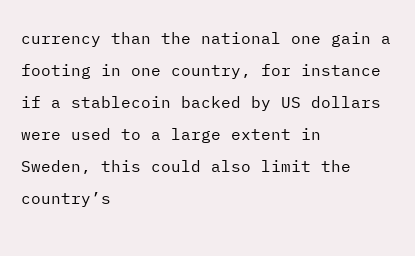currency than the national one gain a footing in one country, for instance if a stablecoin backed by US dollars were used to a large extent in Sweden, this could also limit the country’s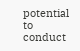potential to conduct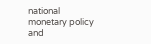national monetary policy and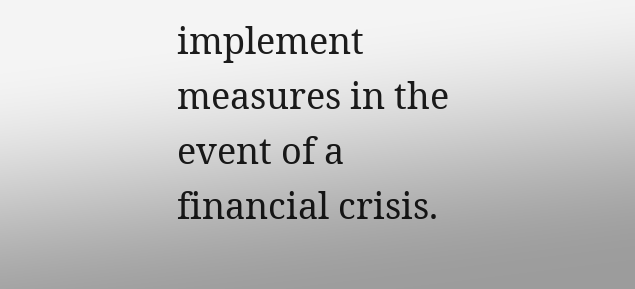implement measures in the event of a financial crisis.